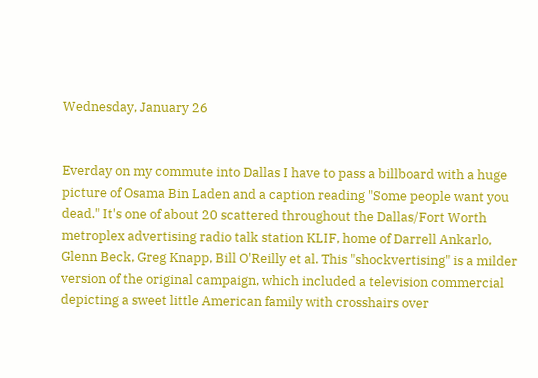Wednesday, January 26


Everday on my commute into Dallas I have to pass a billboard with a huge picture of Osama Bin Laden and a caption reading "Some people want you dead." It's one of about 20 scattered throughout the Dallas/Fort Worth metroplex advertising radio talk station KLIF, home of Darrell Ankarlo, Glenn Beck, Greg Knapp, Bill O'Reilly et al. This "shockvertising" is a milder version of the original campaign, which included a television commercial depicting a sweet little American family with crosshairs over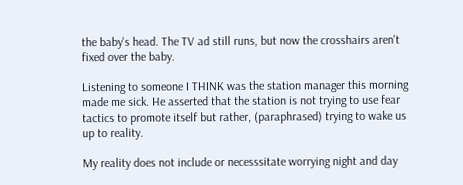the baby's head. The TV ad still runs, but now the crosshairs aren't fixed over the baby.

Listening to someone I THINK was the station manager this morning made me sick. He asserted that the station is not trying to use fear tactics to promote itself but rather, (paraphrased) trying to wake us up to reality.

My reality does not include or necesssitate worrying night and day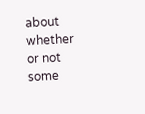about whether or not some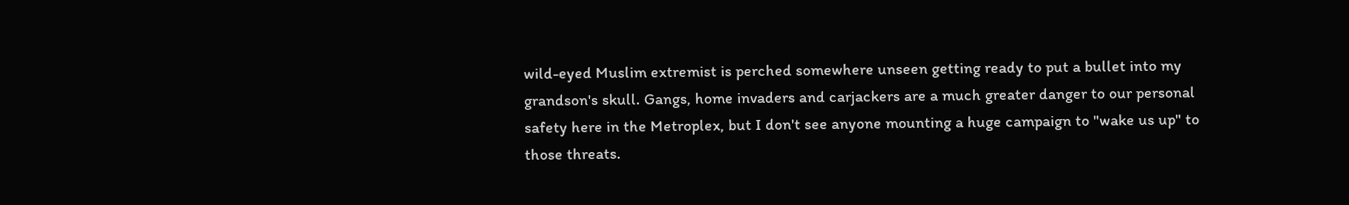wild-eyed Muslim extremist is perched somewhere unseen getting ready to put a bullet into my grandson's skull. Gangs, home invaders and carjackers are a much greater danger to our personal safety here in the Metroplex, but I don't see anyone mounting a huge campaign to "wake us up" to those threats.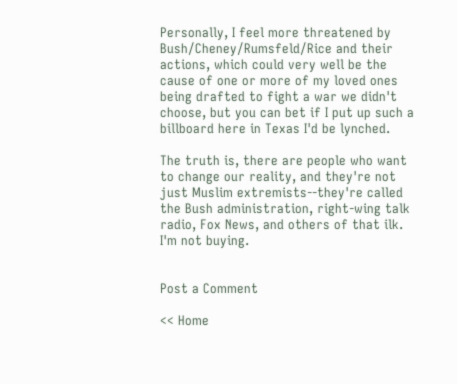Personally, I feel more threatened by Bush/Cheney/Rumsfeld/Rice and their actions, which could very well be the cause of one or more of my loved ones being drafted to fight a war we didn't choose, but you can bet if I put up such a billboard here in Texas I'd be lynched.

The truth is, there are people who want to change our reality, and they're not just Muslim extremists--they're called the Bush administration, right-wing talk radio, Fox News, and others of that ilk. I'm not buying.


Post a Comment

<< Home